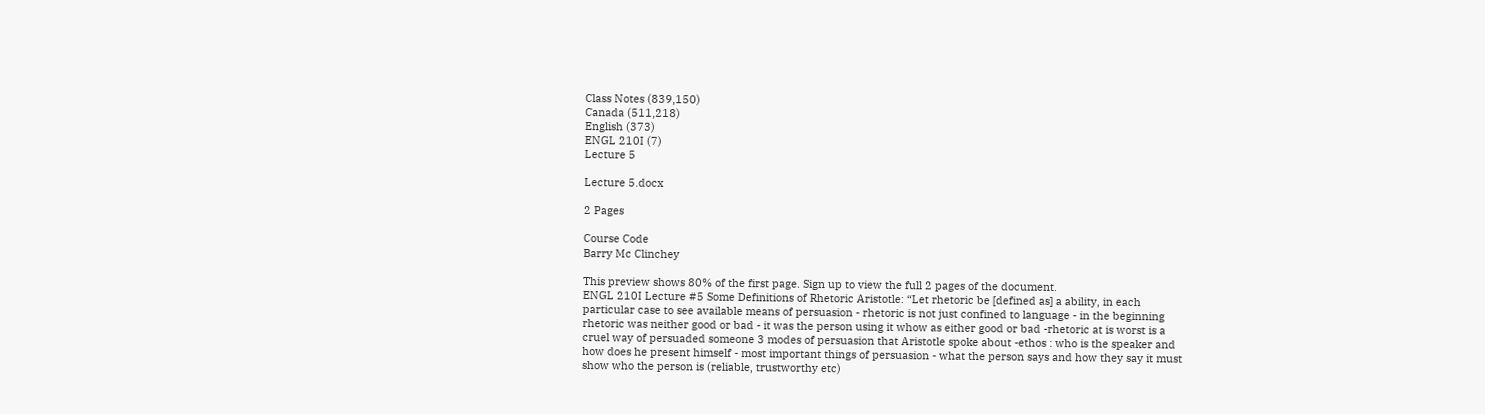Class Notes (839,150)
Canada (511,218)
English (373)
ENGL 210I (7)
Lecture 5

Lecture 5.docx

2 Pages

Course Code
Barry Mc Clinchey

This preview shows 80% of the first page. Sign up to view the full 2 pages of the document.
ENGL 210I Lecture #5 Some Definitions of Rhetoric Aristotle: “Let rhetoric be [defined as] a ability, in each particular case to see available means of persuasion - rhetoric is not just confined to language - in the beginning rhetoric was neither good or bad - it was the person using it whow as either good or bad -rhetoric at is worst is a cruel way of persuaded someone 3 modes of persuasion that Aristotle spoke about -ethos : who is the speaker and how does he present himself - most important things of persuasion - what the person says and how they say it must show who the person is (reliable, trustworthy etc)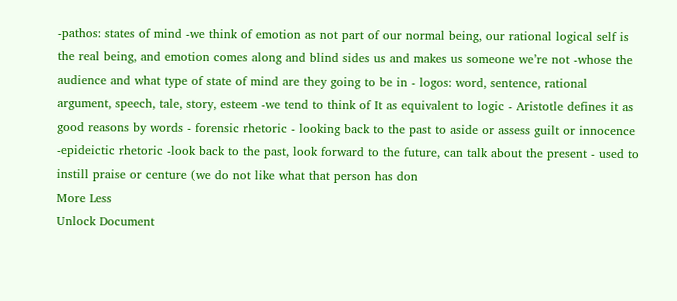-pathos: states of mind -we think of emotion as not part of our normal being, our rational logical self is the real being, and emotion comes along and blind sides us and makes us someone we’re not -whose the audience and what type of state of mind are they going to be in - logos: word, sentence, rational argument, speech, tale, story, esteem -we tend to think of It as equivalent to logic - Aristotle defines it as good reasons by words - forensic rhetoric - looking back to the past to aside or assess guilt or innocence -epideictic rhetoric -look back to the past, look forward to the future, can talk about the present - used to instill praise or centure (we do not like what that person has don
More Less
Unlock Document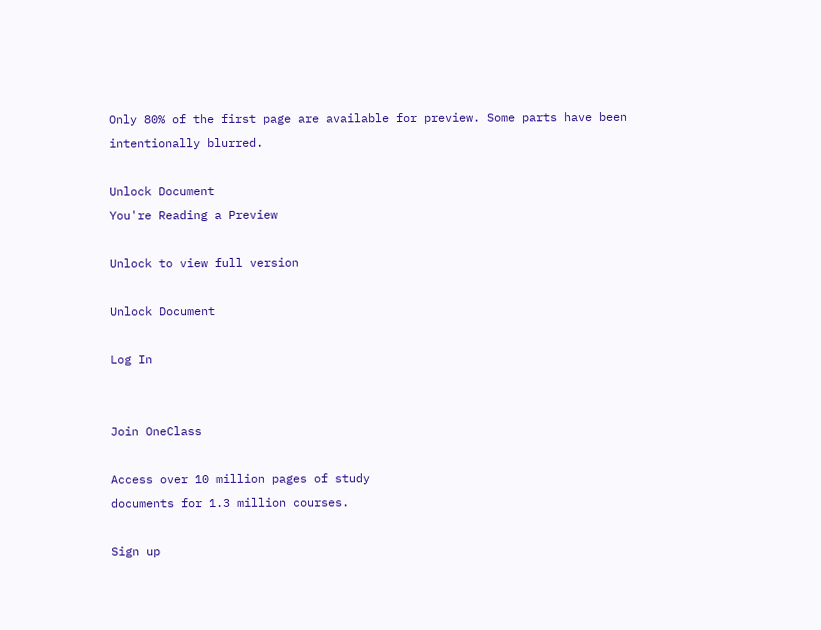Only 80% of the first page are available for preview. Some parts have been intentionally blurred.

Unlock Document
You're Reading a Preview

Unlock to view full version

Unlock Document

Log In


Join OneClass

Access over 10 million pages of study
documents for 1.3 million courses.

Sign up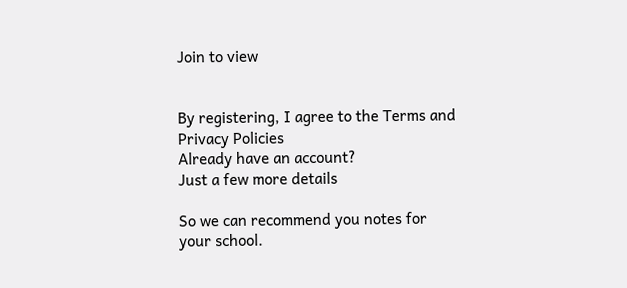Join to view


By registering, I agree to the Terms and Privacy Policies
Already have an account?
Just a few more details

So we can recommend you notes for your school.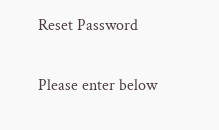Reset Password

Please enter below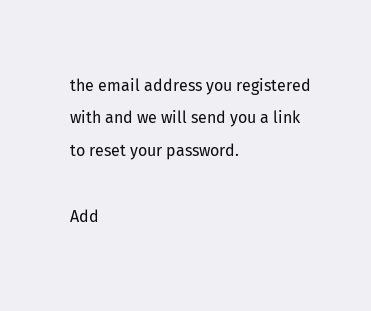the email address you registered with and we will send you a link to reset your password.

Add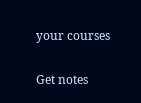your courses

Get notes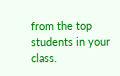from the top students in your class.